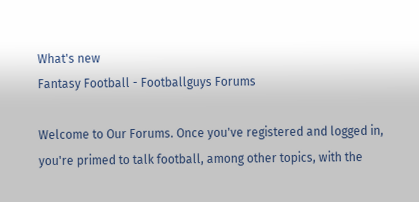What's new
Fantasy Football - Footballguys Forums

Welcome to Our Forums. Once you've registered and logged in, you're primed to talk football, among other topics, with the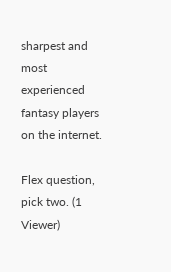sharpest and most experienced fantasy players on the internet.

Flex question, pick two. (1 Viewer)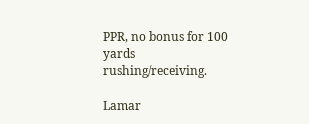PPR, no bonus for 100 yards rushing/receiving.

Lamar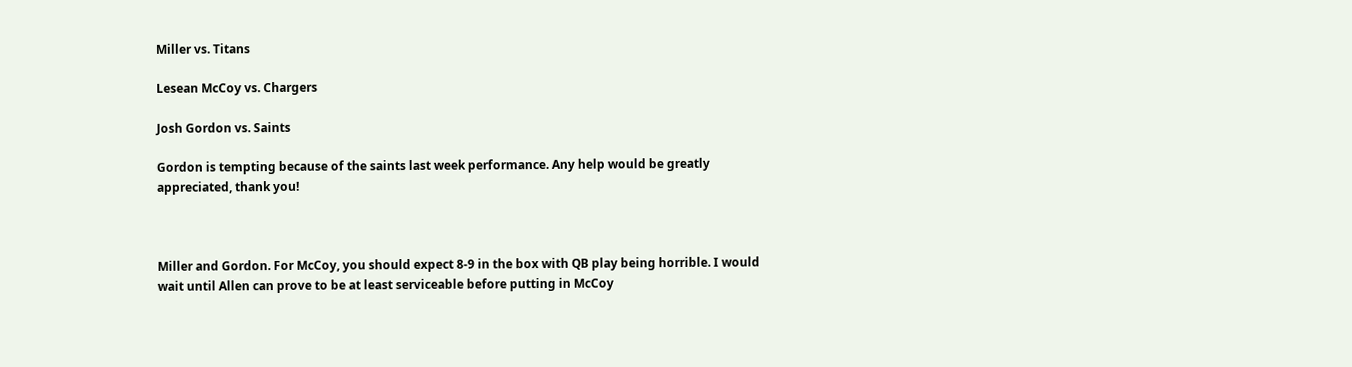Miller vs. Titans

Lesean McCoy vs. Chargers

Josh Gordon vs. Saints

Gordon is tempting because of the saints last week performance. Any help would be greatly appreciated, thank you!



Miller and Gordon. For McCoy, you should expect 8-9 in the box with QB play being horrible. I would wait until Allen can prove to be at least serviceable before putting in McCoy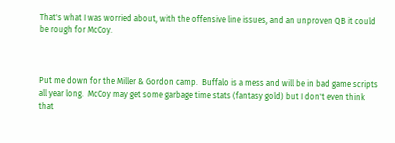That's what I was worried about, with the offensive line issues, and an unproven QB it could be rough for McCoy.



Put me down for the Miller & Gordon camp.  Buffalo is a mess and will be in bad game scripts all year long.  McCoy may get some garbage time stats (fantasy gold) but I don't even think that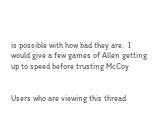is possible with how bad they are.  I would give a few games of Allen getting up to speed before trusting McCoy


Users who are viewing this thread